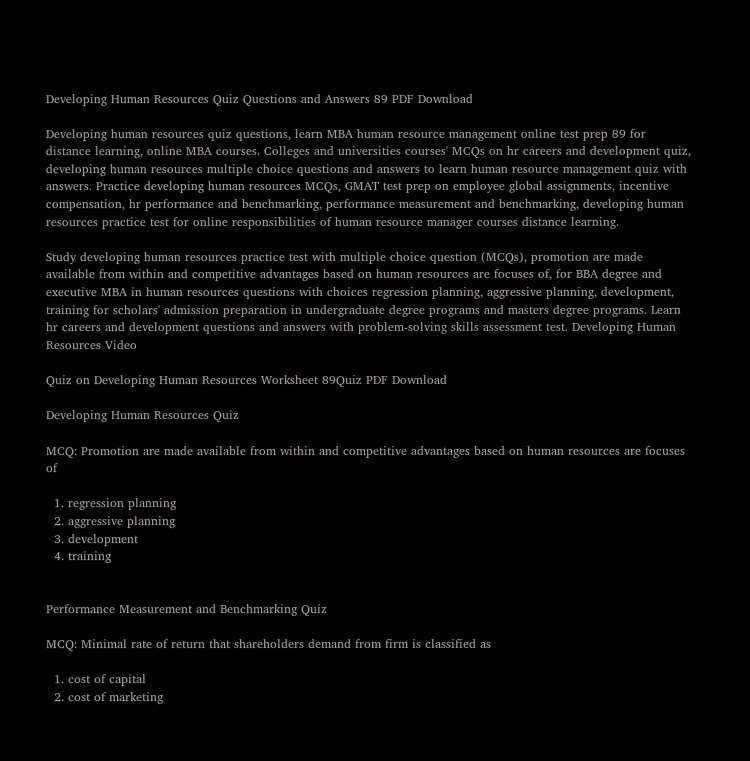Developing Human Resources Quiz Questions and Answers 89 PDF Download

Developing human resources quiz questions, learn MBA human resource management online test prep 89 for distance learning, online MBA courses. Colleges and universities courses' MCQs on hr careers and development quiz, developing human resources multiple choice questions and answers to learn human resource management quiz with answers. Practice developing human resources MCQs, GMAT test prep on employee global assignments, incentive compensation, hr performance and benchmarking, performance measurement and benchmarking, developing human resources practice test for online responsibilities of human resource manager courses distance learning.

Study developing human resources practice test with multiple choice question (MCQs), promotion are made available from within and competitive advantages based on human resources are focuses of, for BBA degree and executive MBA in human resources questions with choices regression planning, aggressive planning, development, training for scholars' admission preparation in undergraduate degree programs and masters degree programs. Learn hr careers and development questions and answers with problem-solving skills assessment test. Developing Human Resources Video

Quiz on Developing Human Resources Worksheet 89Quiz PDF Download

Developing Human Resources Quiz

MCQ: Promotion are made available from within and competitive advantages based on human resources are focuses of

  1. regression planning
  2. aggressive planning
  3. development
  4. training


Performance Measurement and Benchmarking Quiz

MCQ: Minimal rate of return that shareholders demand from firm is classified as

  1. cost of capital
  2. cost of marketing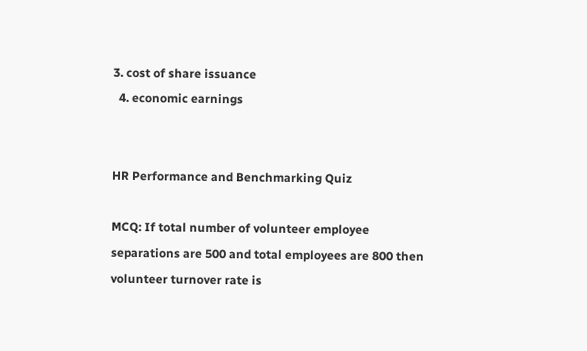3. cost of share issuance
  4. economic earnings


HR Performance and Benchmarking Quiz

MCQ: If total number of volunteer employee separations are 500 and total employees are 800 then volunteer turnover rate is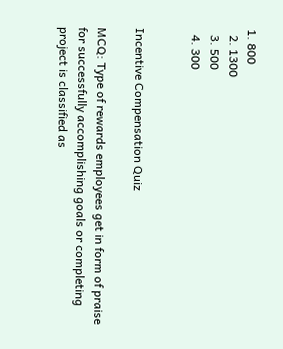1. 800
  2. 1300
  3. 500
  4. 300


Incentive Compensation Quiz

MCQ: Type of rewards employees get in form of praise for successfully accomplishing goals or completing project is classified as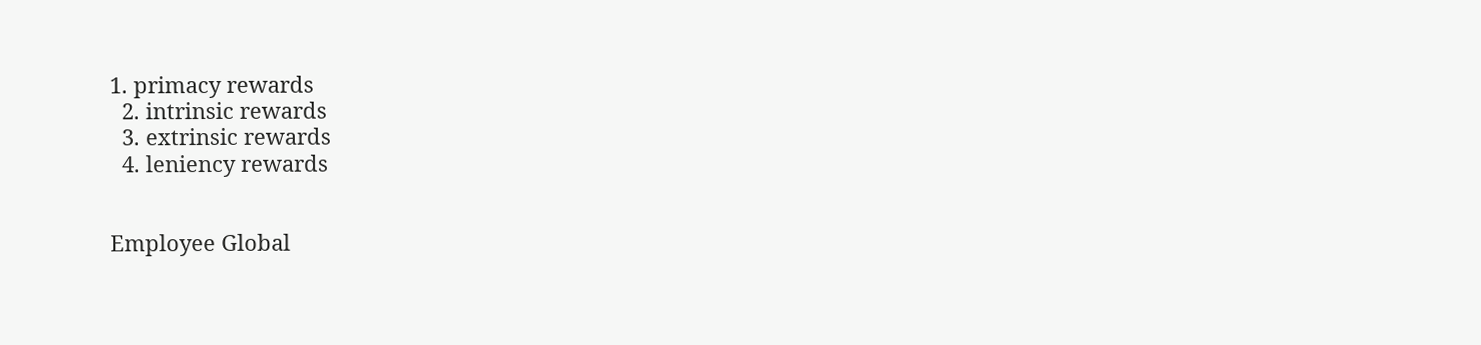1. primacy rewards
  2. intrinsic rewards
  3. extrinsic rewards
  4. leniency rewards


Employee Global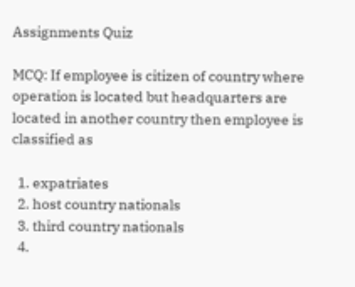Assignments Quiz

MCQ: If employee is citizen of country where operation is located but headquarters are located in another country then employee is classified as

  1. expatriates
  2. host country nationals
  3. third country nationals
  4.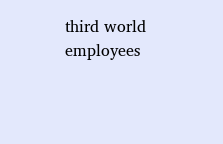third world employees